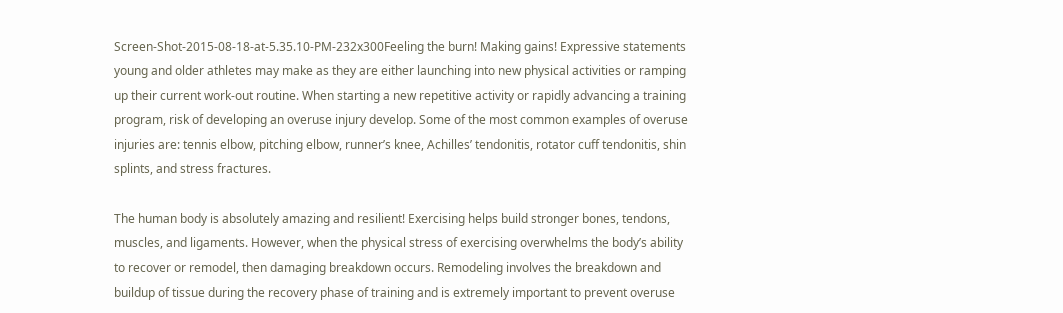Screen-Shot-2015-08-18-at-5.35.10-PM-232x300Feeling the burn! Making gains! Expressive statements young and older athletes may make as they are either launching into new physical activities or ramping up their current work-out routine. When starting a new repetitive activity or rapidly advancing a training program, risk of developing an overuse injury develop. Some of the most common examples of overuse injuries are: tennis elbow, pitching elbow, runner’s knee, Achilles’ tendonitis, rotator cuff tendonitis, shin splints, and stress fractures.

The human body is absolutely amazing and resilient! Exercising helps build stronger bones, tendons, muscles, and ligaments. However, when the physical stress of exercising overwhelms the body’s ability to recover or remodel, then damaging breakdown occurs. Remodeling involves the breakdown and buildup of tissue during the recovery phase of training and is extremely important to prevent overuse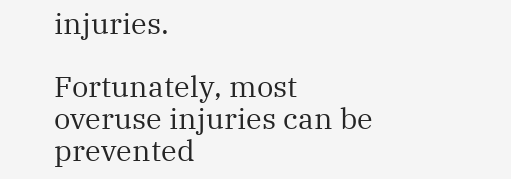injuries.

Fortunately, most overuse injuries can be prevented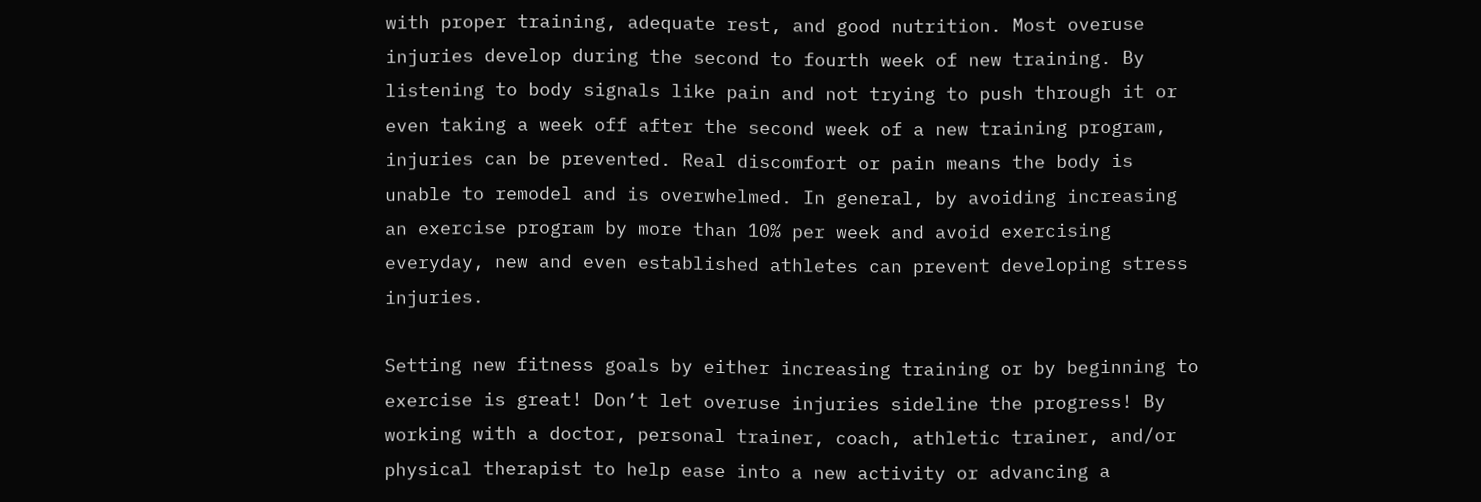with proper training, adequate rest, and good nutrition. Most overuse injuries develop during the second to fourth week of new training. By listening to body signals like pain and not trying to push through it or even taking a week off after the second week of a new training program, injuries can be prevented. Real discomfort or pain means the body is unable to remodel and is overwhelmed. In general, by avoiding increasing an exercise program by more than 10% per week and avoid exercising everyday, new and even established athletes can prevent developing stress injuries.

Setting new fitness goals by either increasing training or by beginning to exercise is great! Don’t let overuse injuries sideline the progress! By working with a doctor, personal trainer, coach, athletic trainer, and/or physical therapist to help ease into a new activity or advancing a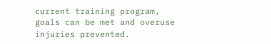current training program, goals can be met and overuse injuries prevented.